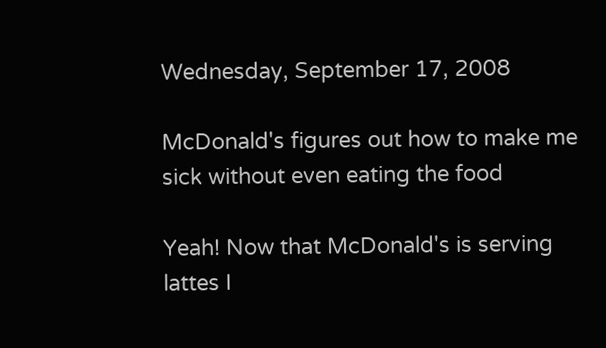Wednesday, September 17, 2008

McDonald's figures out how to make me sick without even eating the food

Yeah! Now that McDonald's is serving lattes I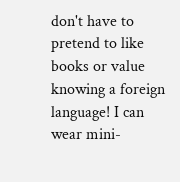don't have to pretend to like books or value knowing a foreign language! I can wear mini-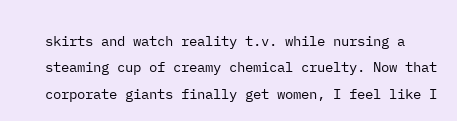skirts and watch reality t.v. while nursing a steaming cup of creamy chemical cruelty. Now that corporate giants finally get women, I feel like I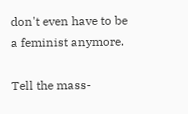don't even have to be a feminist anymore.

Tell the mass-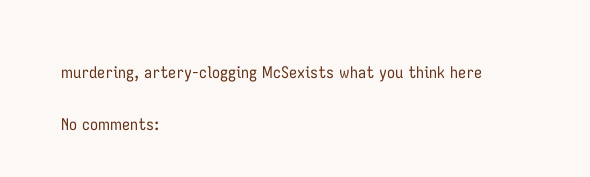murdering, artery-clogging McSexists what you think here

No comments: